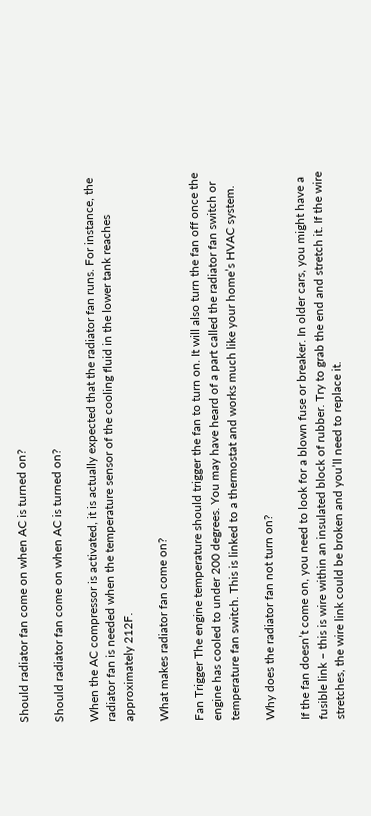Should radiator fan come on when AC is turned on?

Should radiator fan come on when AC is turned on?

When the AC compressor is activated, it is actually expected that the radiator fan runs. For instance, the radiator fan is needed when the temperature sensor of the cooling fluid in the lower tank reaches approximately 212F.

What makes radiator fan come on?

Fan Trigger The engine temperature should trigger the fan to turn on. It will also turn the fan off once the engine has cooled to under 200 degrees. You may have heard of a part called the radiator fan switch or temperature fan switch. This is linked to a thermostat and works much like your home’s HVAC system.

Why does the radiator fan not turn on?

If the fan doesn’t come on, you need to look for a blown fuse or breaker. In older cars, you might have a fusible link – this is wire within an insulated block of rubber. Try to grab the end and stretch it. If the wire stretches, the wire link could be broken and you’ll need to replace it.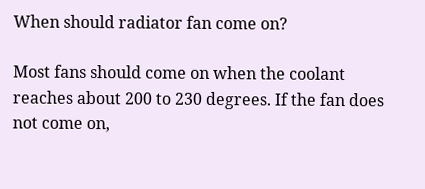When should radiator fan come on?

Most fans should come on when the coolant reaches about 200 to 230 degrees. If the fan does not come on,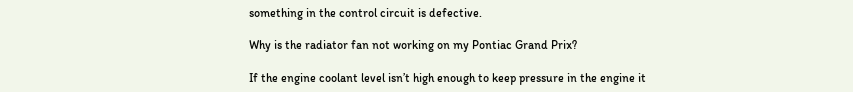something in the control circuit is defective.

Why is the radiator fan not working on my Pontiac Grand Prix?

If the engine coolant level isn’t high enough to keep pressure in the engine it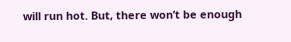will run hot. But, there won’t be enough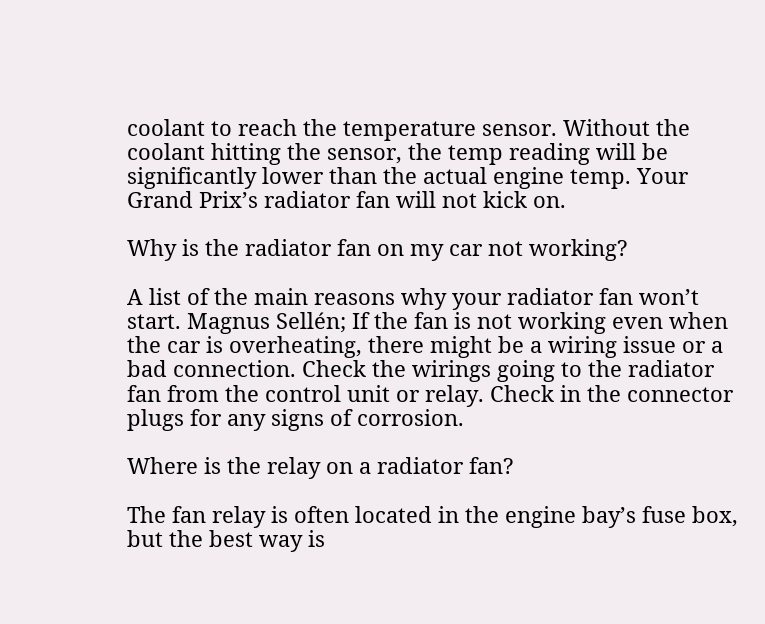coolant to reach the temperature sensor. Without the coolant hitting the sensor, the temp reading will be significantly lower than the actual engine temp. Your Grand Prix’s radiator fan will not kick on.

Why is the radiator fan on my car not working?

A list of the main reasons why your radiator fan won’t start. Magnus Sellén; If the fan is not working even when the car is overheating, there might be a wiring issue or a bad connection. Check the wirings going to the radiator fan from the control unit or relay. Check in the connector plugs for any signs of corrosion.

Where is the relay on a radiator fan?

The fan relay is often located in the engine bay’s fuse box, but the best way is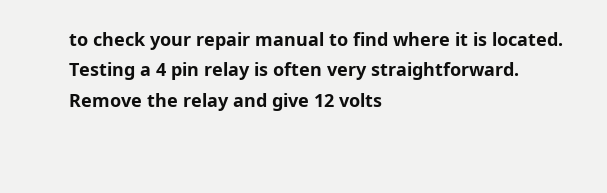to check your repair manual to find where it is located. Testing a 4 pin relay is often very straightforward. Remove the relay and give 12 volts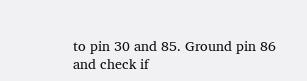to pin 30 and 85. Ground pin 86 and check if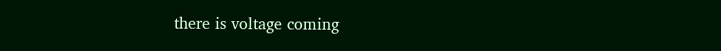there is voltage coming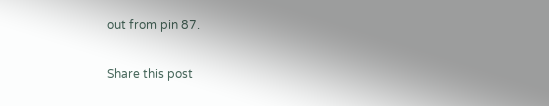out from pin 87.

Share this post